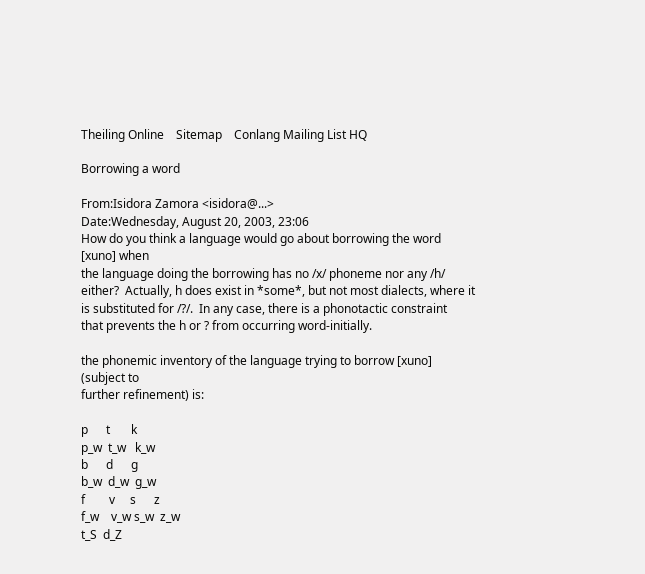Theiling Online    Sitemap    Conlang Mailing List HQ

Borrowing a word

From:Isidora Zamora <isidora@...>
Date:Wednesday, August 20, 2003, 23:06
How do you think a language would go about borrowing the word [xuno] when
the language doing the borrowing has no /x/ phoneme nor any /h/
either?  Actually, h does exist in *some*, but not most dialects, where it
is substituted for /?/.  In any case, there is a phonotactic constraint
that prevents the h or ? from occurring word-initially.

the phonemic inventory of the language trying to borrow [xuno] (subject to
further refinement) is:

p      t       k
p_w  t_w   k_w
b      d      g
b_w  d_w  g_w
f        v     s      z
f_w    v_w s_w  z_w
t_S  d_Z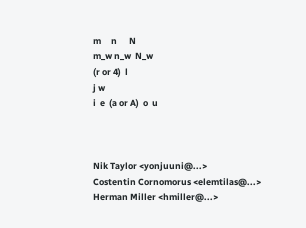m     n      N
m_w n_w  N_w
(r or 4)  l
j w
i  e  (a or A)  o  u



Nik Taylor <yonjuuni@...>
Costentin Cornomorus <elemtilas@...>
Herman Miller <hmiller@...>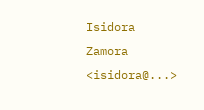Isidora Zamora <isidora@...>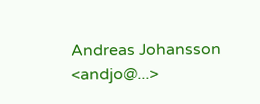Andreas Johansson <andjo@...>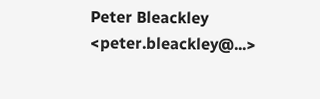Peter Bleackley <peter.bleackley@...>